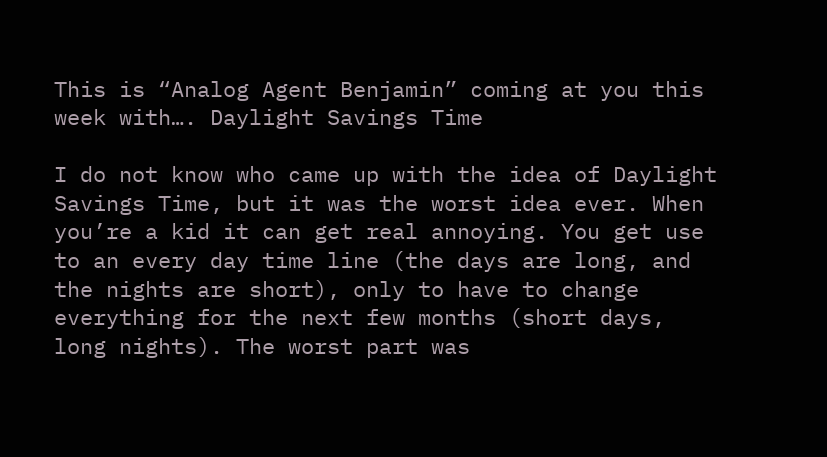This is “Analog Agent Benjamin” coming at you this week with…. Daylight Savings Time

I do not know who came up with the idea of Daylight Savings Time, but it was the worst idea ever. When you’re a kid it can get real annoying. You get use to an every day time line (the days are long, and the nights are short), only to have to change everything for the next few months (short days, long nights). The worst part was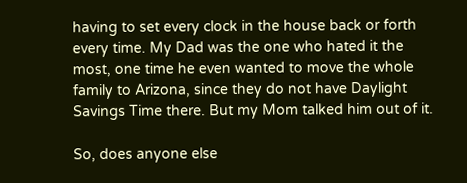having to set every clock in the house back or forth every time. My Dad was the one who hated it the most, one time he even wanted to move the whole family to Arizona, since they do not have Daylight Savings Time there. But my Mom talked him out of it.

So, does anyone else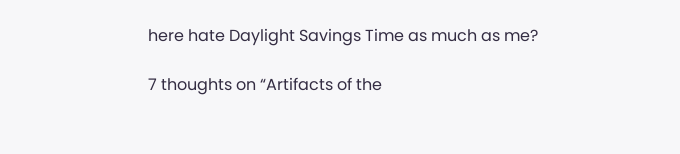here hate Daylight Savings Time as much as me?

7 thoughts on “Artifacts of the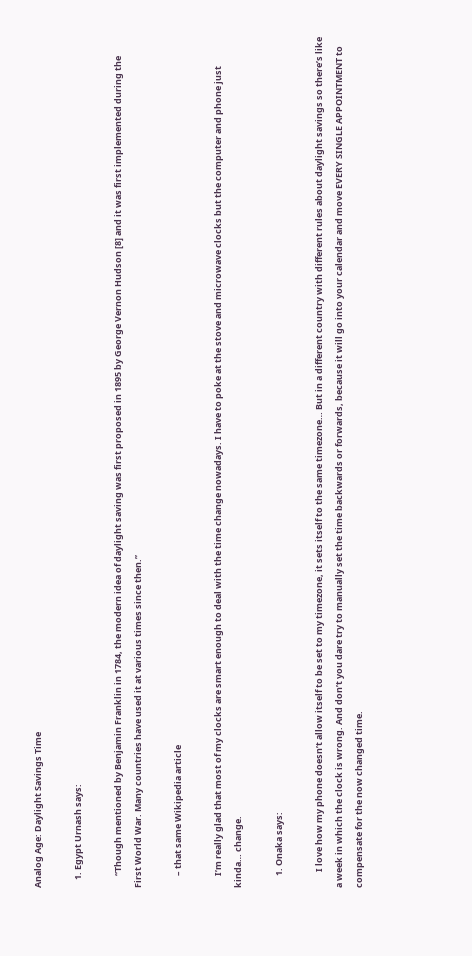Analog Age: Daylight Savings Time

    1. Egypt Urnash says:

      “Though mentioned by Benjamin Franklin in 1784, the modern idea of daylight saving was first proposed in 1895 by George Vernon Hudson [8] and it was first implemented during the First World War. Many countries have used it at various times since then.”

      – that same Wikipedia article

      I’m really glad that most of my clocks are smart enough to deal with the time change nowadays. I have to poke at the stove and microwave clocks but the computer and phone just kinda… change.

      1. Onaka says:

        I love how my phone doesn’t allow itself to be set to my timezone, it sets itself to the same timezone… But in a different country with different rules about daylight savings so there’s like a week in which the clock is wrong. And don’t you dare try to manually set the time backwards or forwards, because it will go into your calendar and move EVERY SINGLE APPOINTMENT to compensate for the now changed time.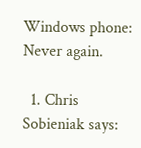Windows phone: Never again.

  1. Chris Sobieniak says: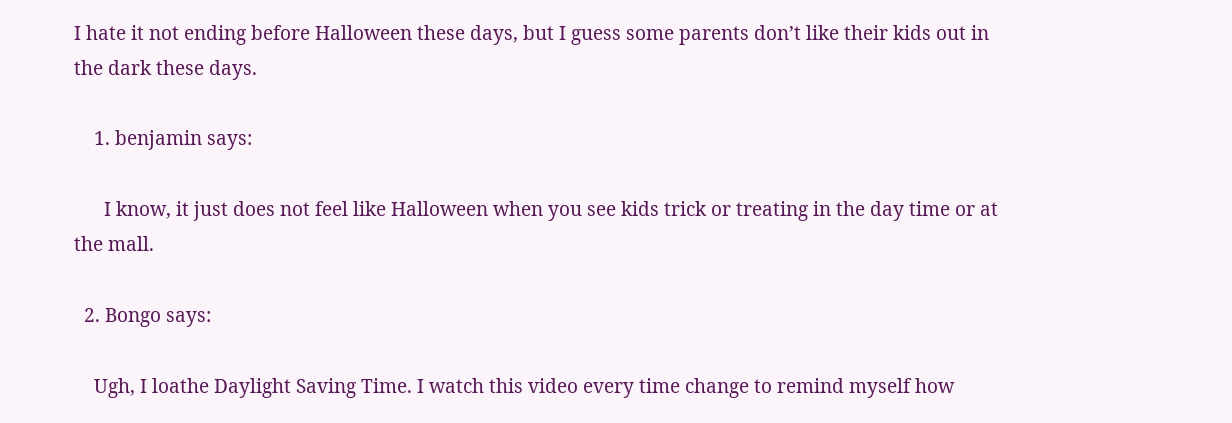I hate it not ending before Halloween these days, but I guess some parents don’t like their kids out in the dark these days.

    1. benjamin says:

      I know, it just does not feel like Halloween when you see kids trick or treating in the day time or at the mall.

  2. Bongo says:

    Ugh, I loathe Daylight Saving Time. I watch this video every time change to remind myself how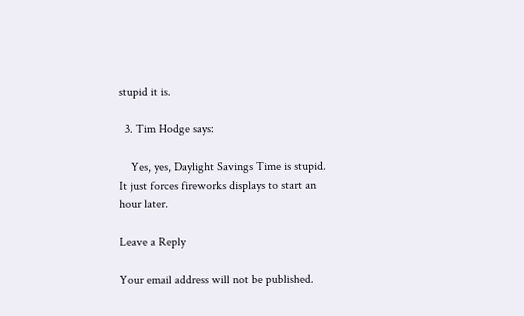stupid it is.

  3. Tim Hodge says:

    Yes, yes, Daylight Savings Time is stupid. It just forces fireworks displays to start an hour later.

Leave a Reply

Your email address will not be published.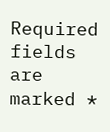Required fields are marked *